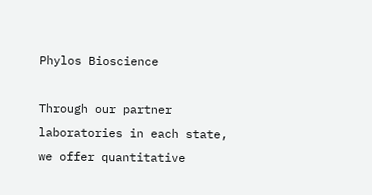Phylos Bioscience

Through our partner laboratories in each state, we offer quantitative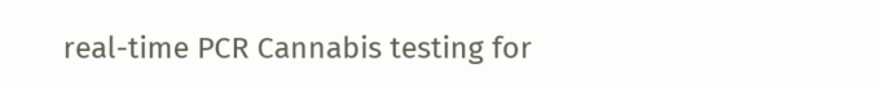real-time PCR Cannabis testing for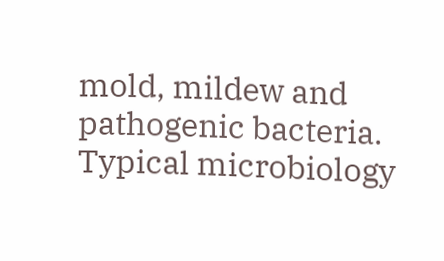mold, mildew and pathogenic bacteria. Typical microbiology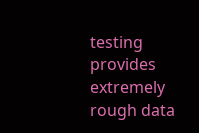testing provides extremely rough data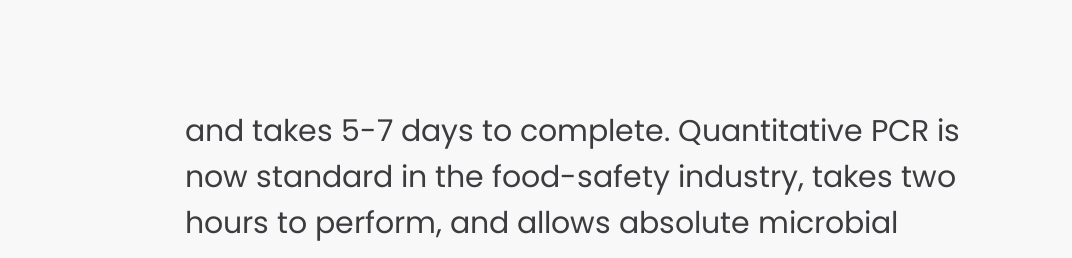and takes 5-7 days to complete. Quantitative PCR is now standard in the food-safety industry, takes two hours to perform, and allows absolute microbial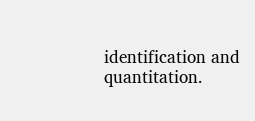identification and quantitation.